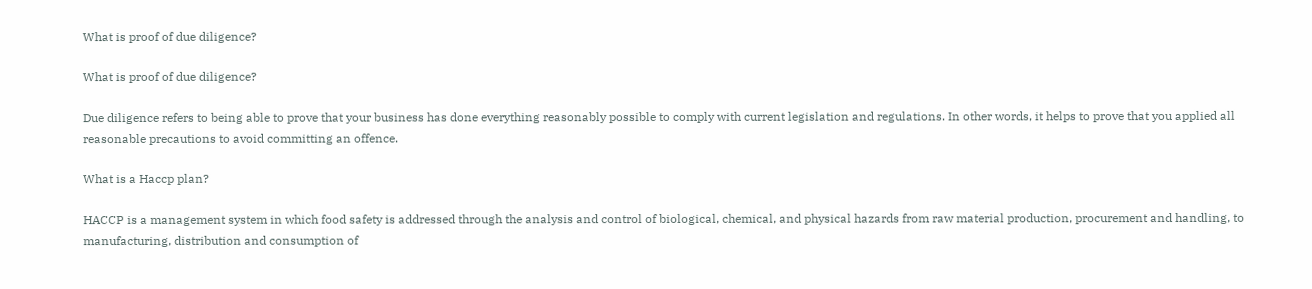What is proof of due diligence?

What is proof of due diligence?

Due diligence refers to being able to prove that your business has done everything reasonably possible to comply with current legislation and regulations. In other words, it helps to prove that you applied all reasonable precautions to avoid committing an offence.

What is a Haccp plan?

HACCP is a management system in which food safety is addressed through the analysis and control of biological, chemical, and physical hazards from raw material production, procurement and handling, to manufacturing, distribution and consumption of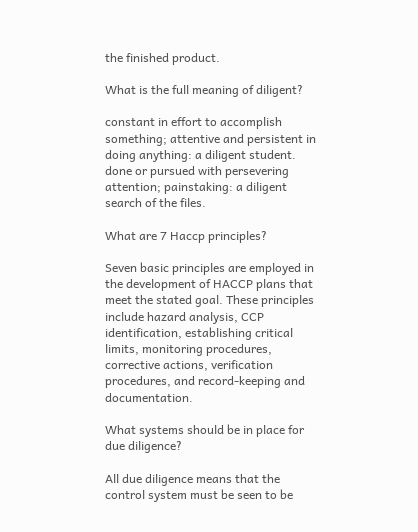the finished product.

What is the full meaning of diligent?

constant in effort to accomplish something; attentive and persistent in doing anything: a diligent student. done or pursued with persevering attention; painstaking: a diligent search of the files.

What are 7 Haccp principles?

Seven basic principles are employed in the development of HACCP plans that meet the stated goal. These principles include hazard analysis, CCP identification, establishing critical limits, monitoring procedures, corrective actions, verification procedures, and record-keeping and documentation.

What systems should be in place for due diligence?

All due diligence means that the control system must be seen to be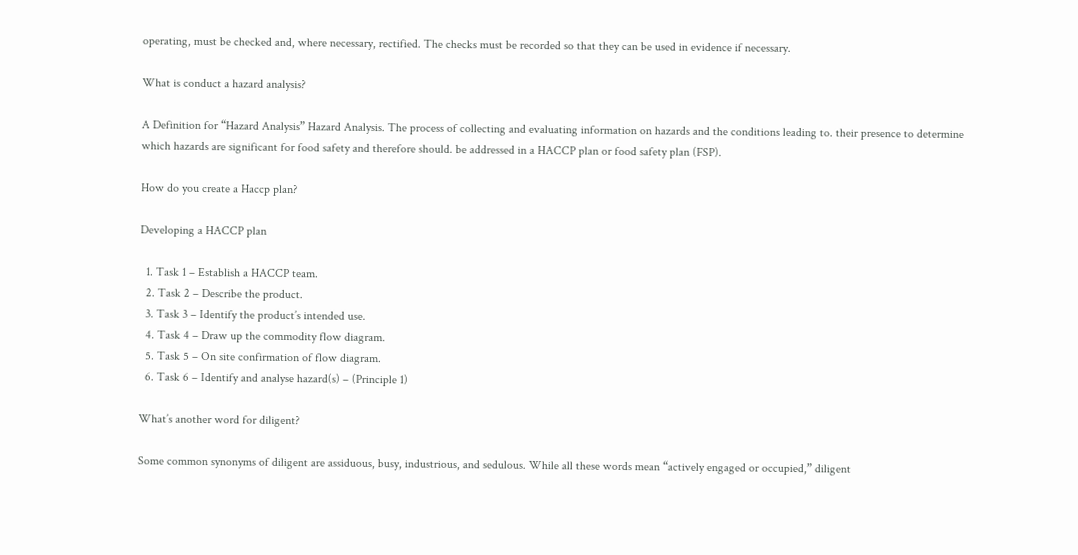operating, must be checked and, where necessary, rectified. The checks must be recorded so that they can be used in evidence if necessary.

What is conduct a hazard analysis?

A Definition for “Hazard Analysis” Hazard Analysis. The process of collecting and evaluating information on hazards and the conditions leading to. their presence to determine which hazards are significant for food safety and therefore should. be addressed in a HACCP plan or food safety plan (FSP).

How do you create a Haccp plan?

Developing a HACCP plan

  1. Task 1 – Establish a HACCP team.
  2. Task 2 – Describe the product.
  3. Task 3 – Identify the product’s intended use.
  4. Task 4 – Draw up the commodity flow diagram.
  5. Task 5 – On site confirmation of flow diagram.
  6. Task 6 – Identify and analyse hazard(s) – (Principle 1)

What’s another word for diligent?

Some common synonyms of diligent are assiduous, busy, industrious, and sedulous. While all these words mean “actively engaged or occupied,” diligent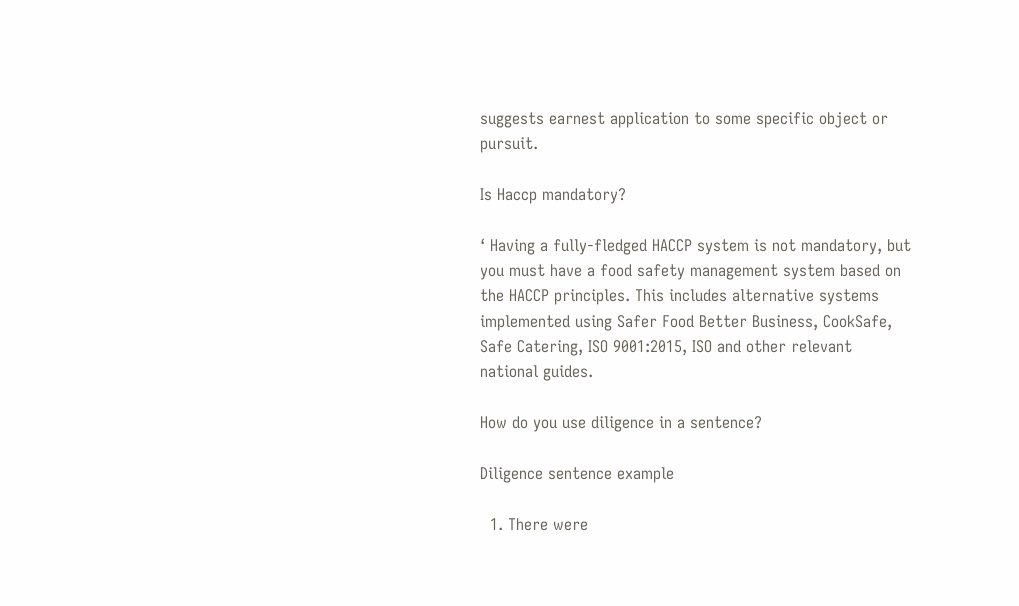suggests earnest application to some specific object or pursuit.

Is Haccp mandatory?

‘ Having a fully-fledged HACCP system is not mandatory, but you must have a food safety management system based on the HACCP principles. This includes alternative systems implemented using Safer Food Better Business, CookSafe, Safe Catering, ISO 9001:2015, ISO and other relevant national guides.

How do you use diligence in a sentence?

Diligence sentence example

  1. There were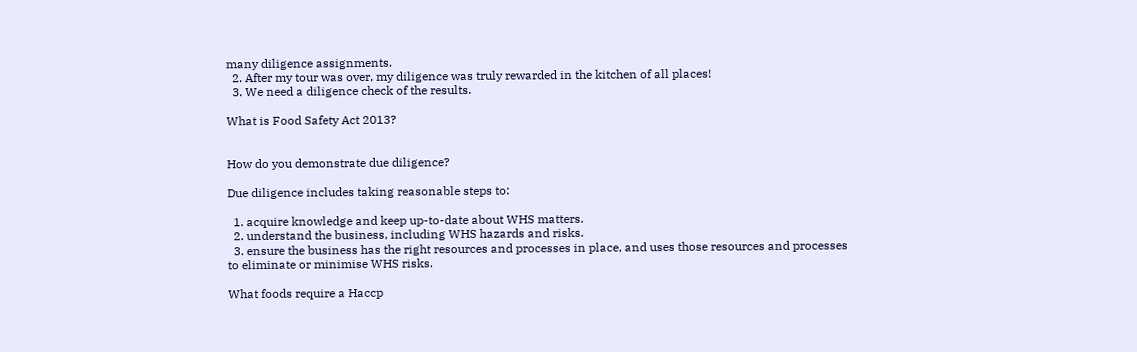many diligence assignments.
  2. After my tour was over, my diligence was truly rewarded in the kitchen of all places!
  3. We need a diligence check of the results.

What is Food Safety Act 2013?


How do you demonstrate due diligence?

Due diligence includes taking reasonable steps to:

  1. acquire knowledge and keep up-to-date about WHS matters.
  2. understand the business, including WHS hazards and risks.
  3. ensure the business has the right resources and processes in place, and uses those resources and processes to eliminate or minimise WHS risks.

What foods require a Haccp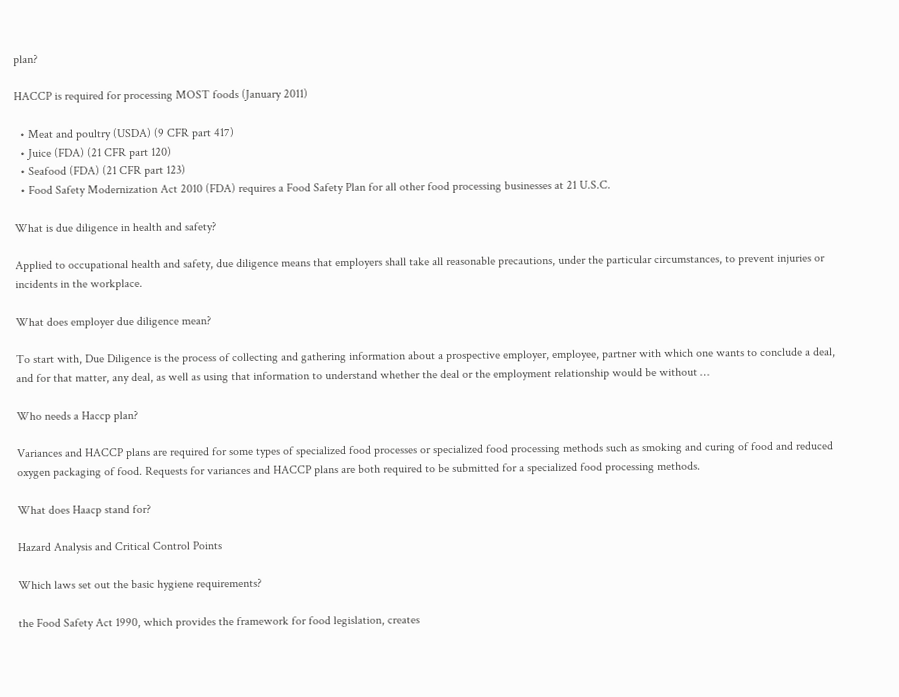plan?

HACCP is required for processing MOST foods (January 2011)

  • Meat and poultry (USDA) (9 CFR part 417)
  • Juice (FDA) (21 CFR part 120)
  • Seafood (FDA) (21 CFR part 123)
  • Food Safety Modernization Act 2010 (FDA) requires a Food Safety Plan for all other food processing businesses at 21 U.S.C.

What is due diligence in health and safety?

Applied to occupational health and safety, due diligence means that employers shall take all reasonable precautions, under the particular circumstances, to prevent injuries or incidents in the workplace.

What does employer due diligence mean?

To start with, Due Diligence is the process of collecting and gathering information about a prospective employer, employee, partner with which one wants to conclude a deal, and for that matter, any deal, as well as using that information to understand whether the deal or the employment relationship would be without …

Who needs a Haccp plan?

Variances and HACCP plans are required for some types of specialized food processes or specialized food processing methods such as smoking and curing of food and reduced oxygen packaging of food. Requests for variances and HACCP plans are both required to be submitted for a specialized food processing methods.

What does Haacp stand for?

Hazard Analysis and Critical Control Points

Which laws set out the basic hygiene requirements?

the Food Safety Act 1990, which provides the framework for food legislation, creates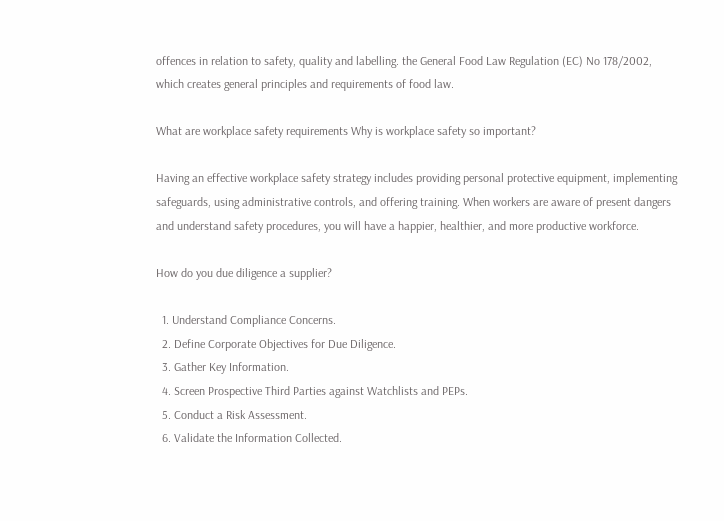offences in relation to safety, quality and labelling. the General Food Law Regulation (EC) No 178/2002, which creates general principles and requirements of food law.

What are workplace safety requirements Why is workplace safety so important?

Having an effective workplace safety strategy includes providing personal protective equipment, implementing safeguards, using administrative controls, and offering training. When workers are aware of present dangers and understand safety procedures, you will have a happier, healthier, and more productive workforce.

How do you due diligence a supplier?

  1. Understand Compliance Concerns.
  2. Define Corporate Objectives for Due Diligence.
  3. Gather Key Information.
  4. Screen Prospective Third Parties against Watchlists and PEPs.
  5. Conduct a Risk Assessment.
  6. Validate the Information Collected.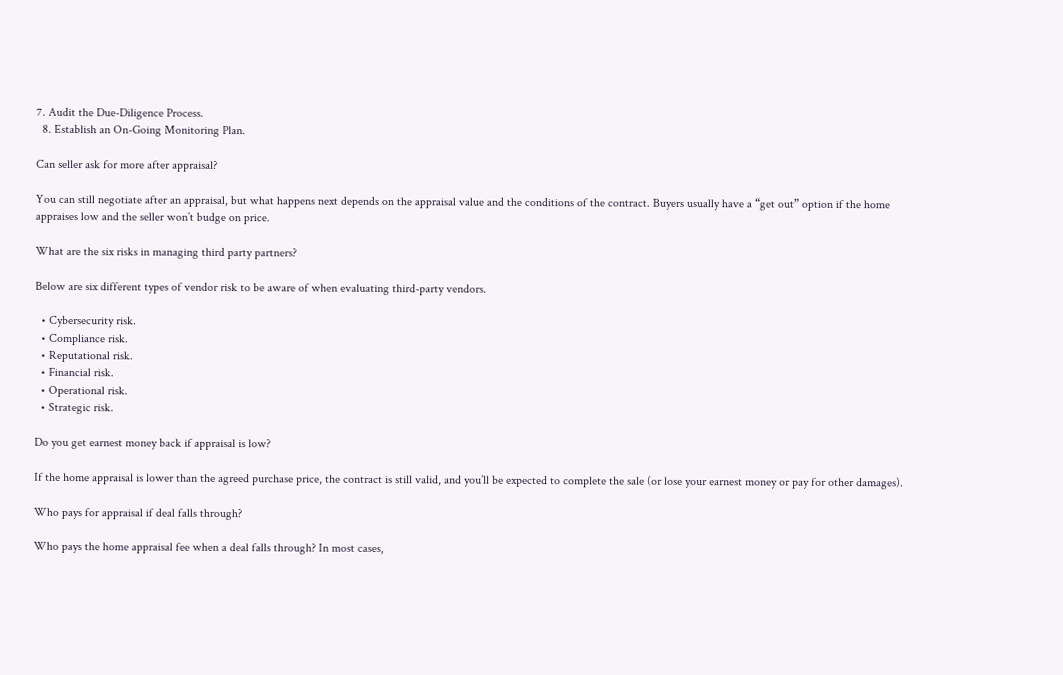7. Audit the Due-Diligence Process.
  8. Establish an On-Going Monitoring Plan.

Can seller ask for more after appraisal?

You can still negotiate after an appraisal, but what happens next depends on the appraisal value and the conditions of the contract. Buyers usually have a “get out” option if the home appraises low and the seller won’t budge on price.

What are the six risks in managing third party partners?

Below are six different types of vendor risk to be aware of when evaluating third-party vendors.

  • Cybersecurity risk.
  • Compliance risk.
  • Reputational risk.
  • Financial risk.
  • Operational risk.
  • Strategic risk.

Do you get earnest money back if appraisal is low?

If the home appraisal is lower than the agreed purchase price, the contract is still valid, and you’ll be expected to complete the sale (or lose your earnest money or pay for other damages).

Who pays for appraisal if deal falls through?

Who pays the home appraisal fee when a deal falls through? In most cases,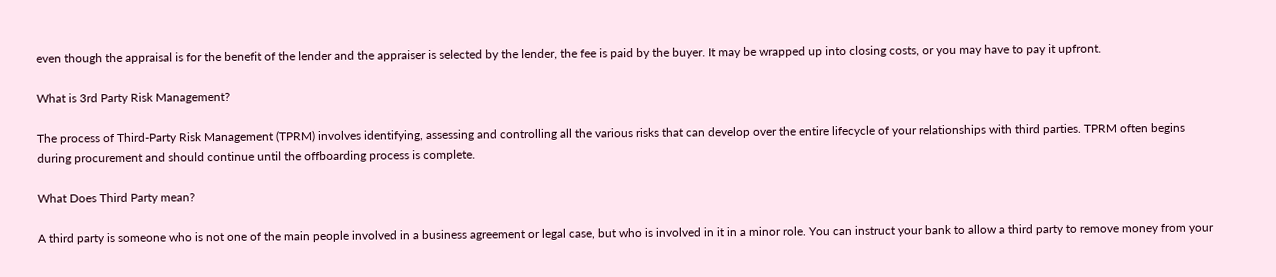even though the appraisal is for the benefit of the lender and the appraiser is selected by the lender, the fee is paid by the buyer. It may be wrapped up into closing costs, or you may have to pay it upfront.

What is 3rd Party Risk Management?

The process of Third-Party Risk Management (TPRM) involves identifying, assessing and controlling all the various risks that can develop over the entire lifecycle of your relationships with third parties. TPRM often begins during procurement and should continue until the offboarding process is complete.

What Does Third Party mean?

A third party is someone who is not one of the main people involved in a business agreement or legal case, but who is involved in it in a minor role. You can instruct your bank to allow a third party to remove money from your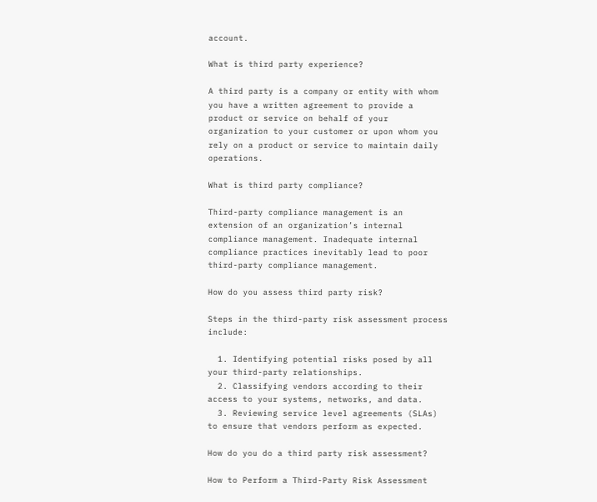account.

What is third party experience?

A third party is a company or entity with whom you have a written agreement to provide a product or service on behalf of your organization to your customer or upon whom you rely on a product or service to maintain daily operations.

What is third party compliance?

Third-party compliance management is an extension of an organization’s internal compliance management. Inadequate internal compliance practices inevitably lead to poor third-party compliance management.

How do you assess third party risk?

Steps in the third-party risk assessment process include:

  1. Identifying potential risks posed by all your third-party relationships.
  2. Classifying vendors according to their access to your systems, networks, and data.
  3. Reviewing service level agreements (SLAs) to ensure that vendors perform as expected.

How do you do a third party risk assessment?

How to Perform a Third-Party Risk Assessment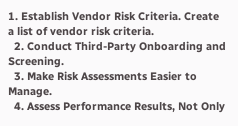1. Establish Vendor Risk Criteria. Create a list of vendor risk criteria.
  2. Conduct Third-Party Onboarding and Screening.
  3. Make Risk Assessments Easier to Manage.
  4. Assess Performance Results, Not Only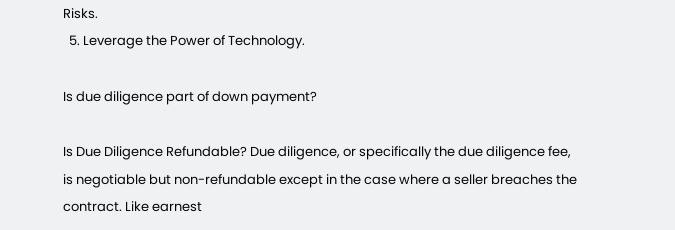Risks.
  5. Leverage the Power of Technology.

Is due diligence part of down payment?

Is Due Diligence Refundable? Due diligence, or specifically the due diligence fee, is negotiable but non-refundable except in the case where a seller breaches the contract. Like earnest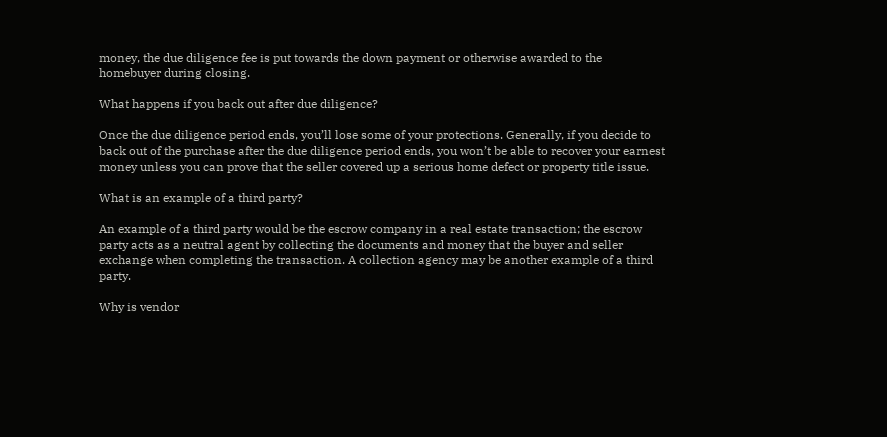money, the due diligence fee is put towards the down payment or otherwise awarded to the homebuyer during closing.

What happens if you back out after due diligence?

Once the due diligence period ends, you’ll lose some of your protections. Generally, if you decide to back out of the purchase after the due diligence period ends, you won’t be able to recover your earnest money unless you can prove that the seller covered up a serious home defect or property title issue.

What is an example of a third party?

An example of a third party would be the escrow company in a real estate transaction; the escrow party acts as a neutral agent by collecting the documents and money that the buyer and seller exchange when completing the transaction. A collection agency may be another example of a third party.

Why is vendor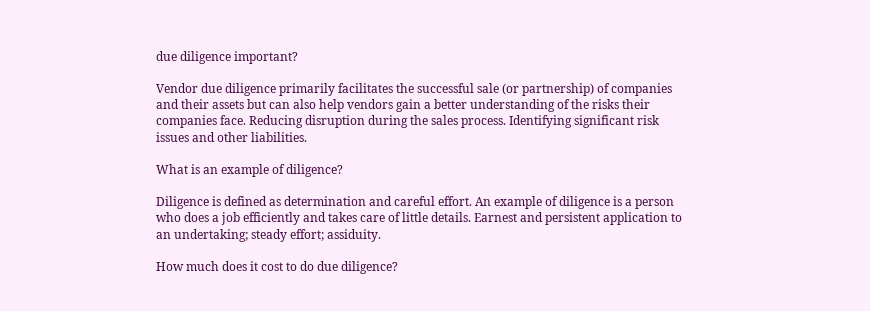due diligence important?

Vendor due diligence primarily facilitates the successful sale (or partnership) of companies and their assets but can also help vendors gain a better understanding of the risks their companies face. Reducing disruption during the sales process. Identifying significant risk issues and other liabilities.

What is an example of diligence?

Diligence is defined as determination and careful effort. An example of diligence is a person who does a job efficiently and takes care of little details. Earnest and persistent application to an undertaking; steady effort; assiduity.

How much does it cost to do due diligence?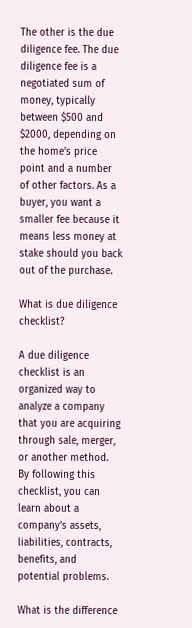The other is the due diligence fee. The due diligence fee is a negotiated sum of money, typically between $500 and $2000, depending on the home’s price point and a number of other factors. As a buyer, you want a smaller fee because it means less money at stake should you back out of the purchase.

What is due diligence checklist?

A due diligence checklist is an organized way to analyze a company that you are acquiring through sale, merger, or another method. By following this checklist, you can learn about a company’s assets, liabilities, contracts, benefits, and potential problems.

What is the difference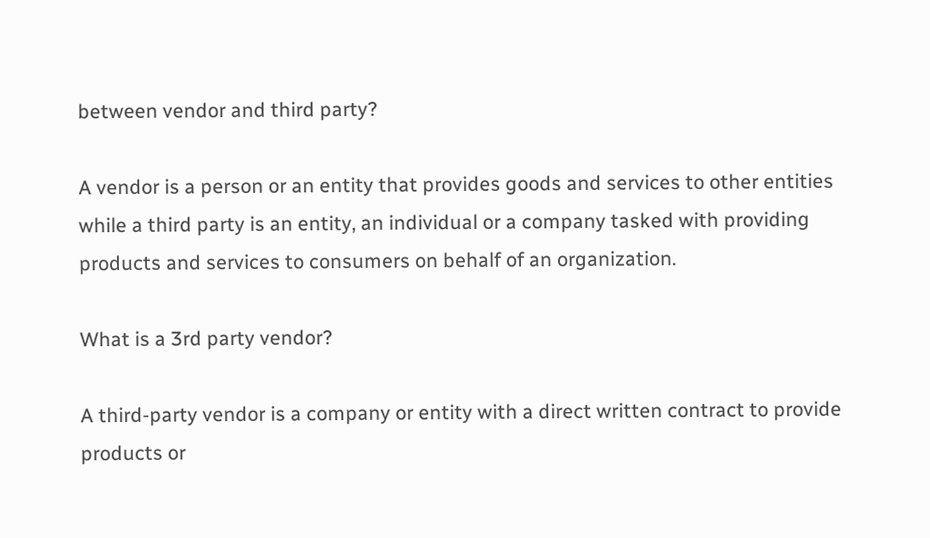between vendor and third party?

A vendor is a person or an entity that provides goods and services to other entities while a third party is an entity, an individual or a company tasked with providing products and services to consumers on behalf of an organization.

What is a 3rd party vendor?

A third-party vendor is a company or entity with a direct written contract to provide products or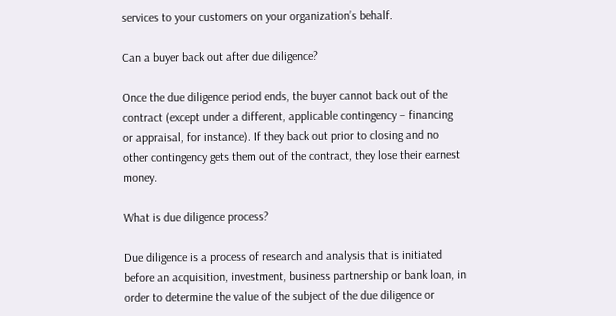services to your customers on your organization’s behalf.

Can a buyer back out after due diligence?

Once the due diligence period ends, the buyer cannot back out of the contract (except under a different, applicable contingency – financing or appraisal, for instance). If they back out prior to closing and no other contingency gets them out of the contract, they lose their earnest money.

What is due diligence process?

Due diligence is a process of research and analysis that is initiated before an acquisition, investment, business partnership or bank loan, in order to determine the value of the subject of the due diligence or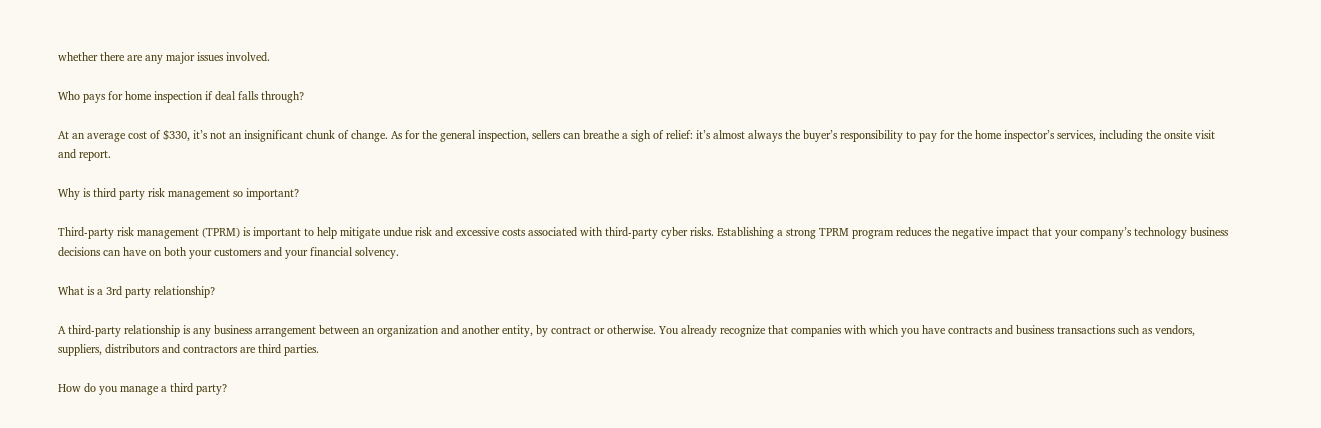whether there are any major issues involved.

Who pays for home inspection if deal falls through?

At an average cost of $330, it’s not an insignificant chunk of change. As for the general inspection, sellers can breathe a sigh of relief: it’s almost always the buyer’s responsibility to pay for the home inspector’s services, including the onsite visit and report.

Why is third party risk management so important?

Third-party risk management (TPRM) is important to help mitigate undue risk and excessive costs associated with third-party cyber risks. Establishing a strong TPRM program reduces the negative impact that your company’s technology business decisions can have on both your customers and your financial solvency.

What is a 3rd party relationship?

A third-party relationship is any business arrangement between an organization and another entity, by contract or otherwise. You already recognize that companies with which you have contracts and business transactions such as vendors, suppliers, distributors and contractors are third parties.

How do you manage a third party?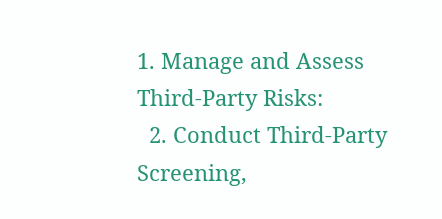1. Manage and Assess Third-Party Risks:
  2. Conduct Third-Party Screening,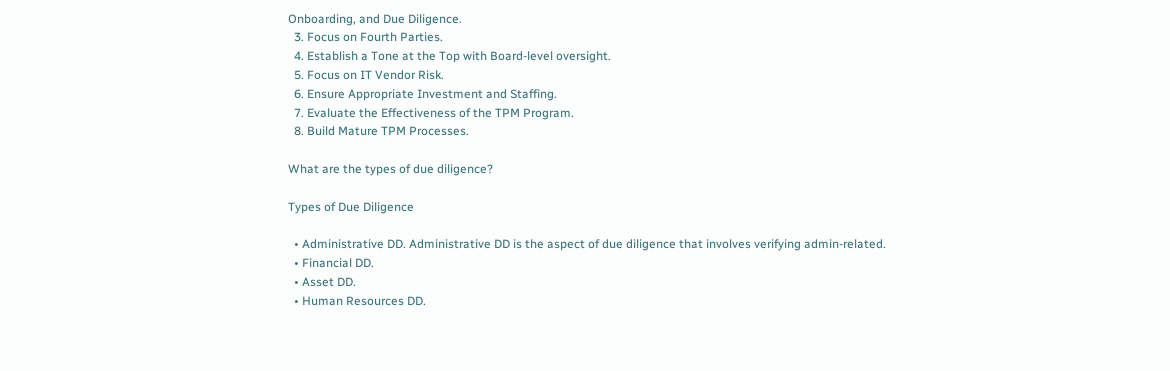Onboarding, and Due Diligence.
  3. Focus on Fourth Parties.
  4. Establish a Tone at the Top with Board-level oversight.
  5. Focus on IT Vendor Risk.
  6. Ensure Appropriate Investment and Staffing.
  7. Evaluate the Effectiveness of the TPM Program.
  8. Build Mature TPM Processes.

What are the types of due diligence?

Types of Due Diligence

  • Administrative DD. Administrative DD is the aspect of due diligence that involves verifying admin-related.
  • Financial DD.
  • Asset DD.
  • Human Resources DD.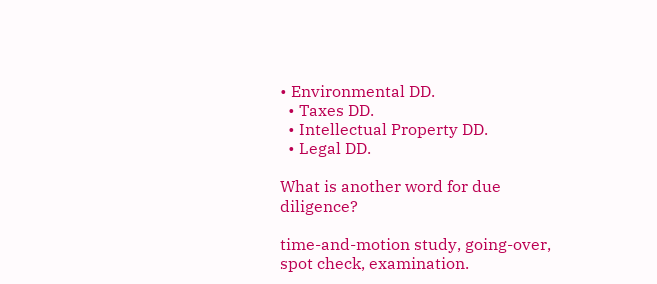• Environmental DD.
  • Taxes DD.
  • Intellectual Property DD.
  • Legal DD.

What is another word for due diligence?

time-and-motion study, going-over, spot check, examination.